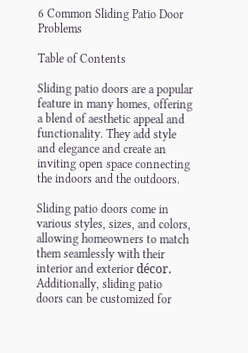6 Common Sliding Patio Door Problems

Table of Contents

Sliding patio doors are a popular feature in many homes, offering a blend of aesthetic appeal and functionality. They add style and elegance and create an inviting open space connecting the indoors and the outdoors.

Sliding patio doors come in various styles, sizes, and colors, allowing homeowners to match them seamlessly with their interior and exterior décor. Additionally, sliding patio doors can be customized for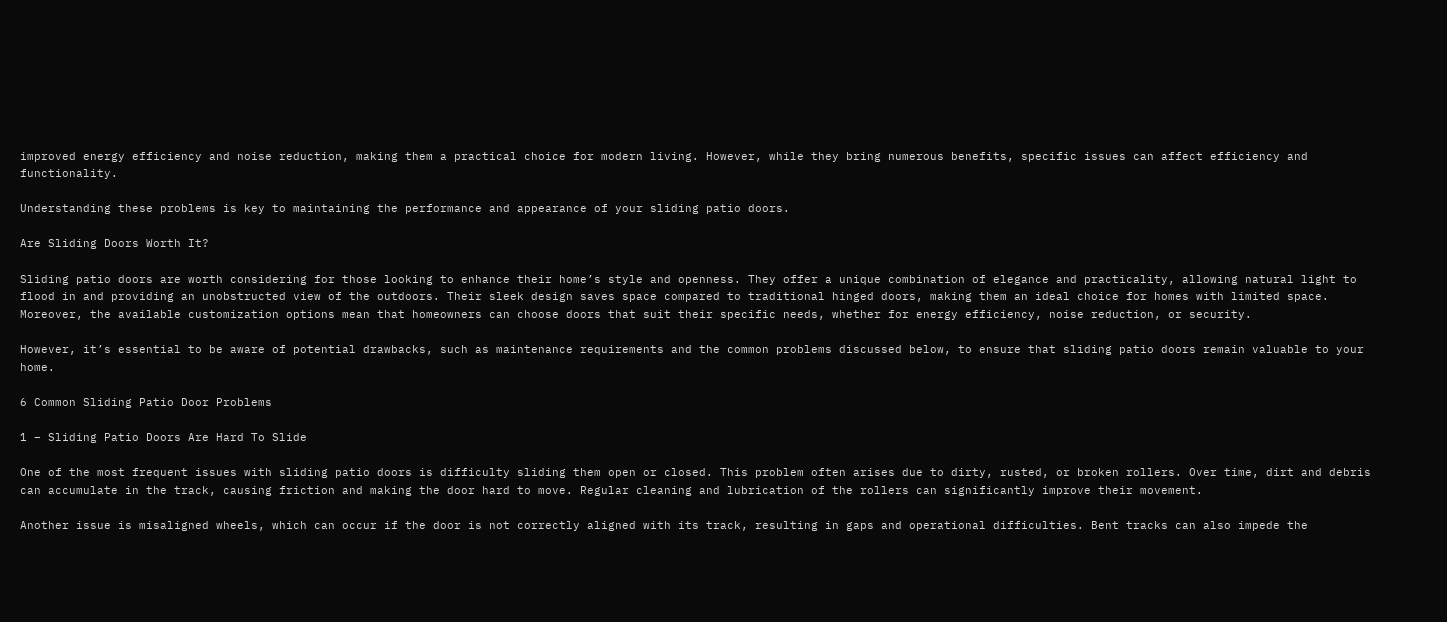improved energy efficiency and noise reduction, making them a practical choice for modern living. However, while they bring numerous benefits, specific issues can affect efficiency and functionality.

Understanding these problems is key to maintaining the performance and appearance of your sliding patio doors.

Are Sliding Doors Worth It?

Sliding patio doors are worth considering for those looking to enhance their home’s style and openness. They offer a unique combination of elegance and practicality, allowing natural light to flood in and providing an unobstructed view of the outdoors. Their sleek design saves space compared to traditional hinged doors, making them an ideal choice for homes with limited space. Moreover, the available customization options mean that homeowners can choose doors that suit their specific needs, whether for energy efficiency, noise reduction, or security.

However, it’s essential to be aware of potential drawbacks, such as maintenance requirements and the common problems discussed below, to ensure that sliding patio doors remain valuable to your home.

6 Common Sliding Patio Door Problems

1 – Sliding Patio Doors Are Hard To Slide

One of the most frequent issues with sliding patio doors is difficulty sliding them open or closed. This problem often arises due to dirty, rusted, or broken rollers. Over time, dirt and debris can accumulate in the track, causing friction and making the door hard to move. Regular cleaning and lubrication of the rollers can significantly improve their movement.

Another issue is misaligned wheels, which can occur if the door is not correctly aligned with its track, resulting in gaps and operational difficulties. Bent tracks can also impede the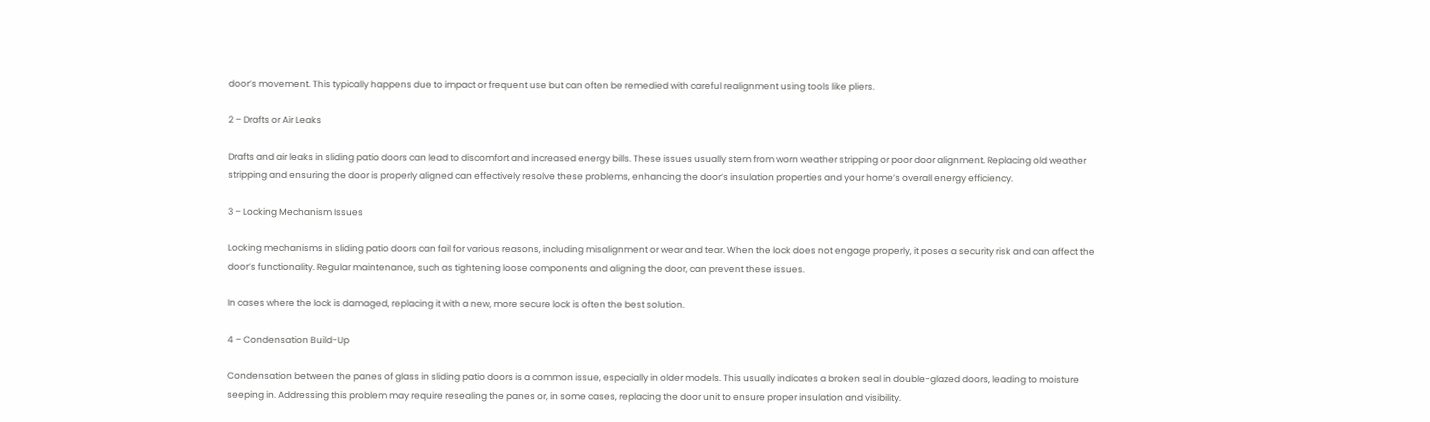door’s movement. This typically happens due to impact or frequent use but can often be remedied with careful realignment using tools like pliers.

2 – Drafts or Air Leaks

Drafts and air leaks in sliding patio doors can lead to discomfort and increased energy bills. These issues usually stem from worn weather stripping or poor door alignment. Replacing old weather stripping and ensuring the door is properly aligned can effectively resolve these problems, enhancing the door’s insulation properties and your home’s overall energy efficiency.

3 – Locking Mechanism Issues

Locking mechanisms in sliding patio doors can fail for various reasons, including misalignment or wear and tear. When the lock does not engage properly, it poses a security risk and can affect the door’s functionality. Regular maintenance, such as tightening loose components and aligning the door, can prevent these issues.

In cases where the lock is damaged, replacing it with a new, more secure lock is often the best solution.

4 – Condensation Build-Up

Condensation between the panes of glass in sliding patio doors is a common issue, especially in older models. This usually indicates a broken seal in double-glazed doors, leading to moisture seeping in. Addressing this problem may require resealing the panes or, in some cases, replacing the door unit to ensure proper insulation and visibility.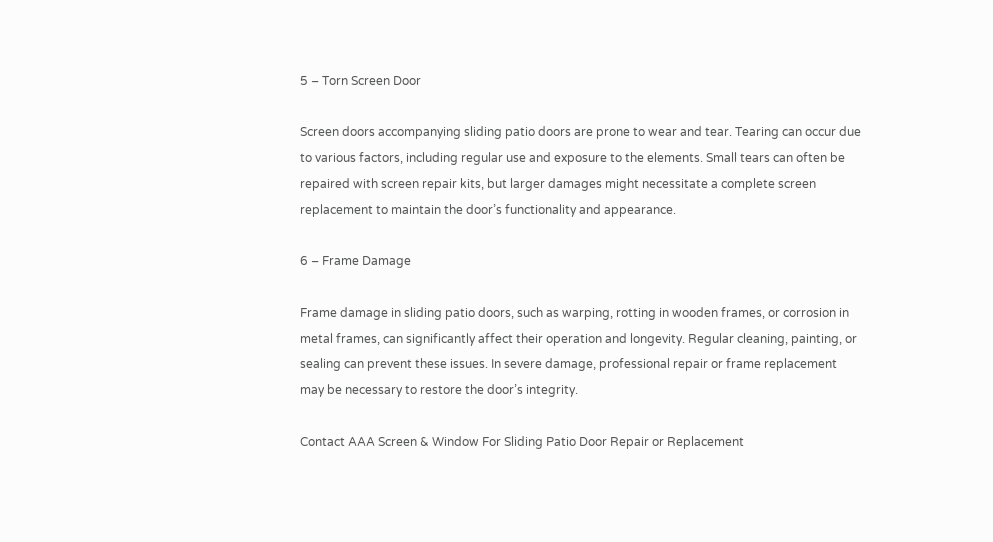5 – Torn Screen Door

Screen doors accompanying sliding patio doors are prone to wear and tear. Tearing can occur due to various factors, including regular use and exposure to the elements. Small tears can often be repaired with screen repair kits, but larger damages might necessitate a complete screen replacement to maintain the door’s functionality and appearance.

6 – Frame Damage

Frame damage in sliding patio doors, such as warping, rotting in wooden frames, or corrosion in metal frames, can significantly affect their operation and longevity. Regular cleaning, painting, or sealing can prevent these issues. In severe damage, professional repair or frame replacement may be necessary to restore the door’s integrity.

Contact AAA Screen & Window For Sliding Patio Door Repair or Replacement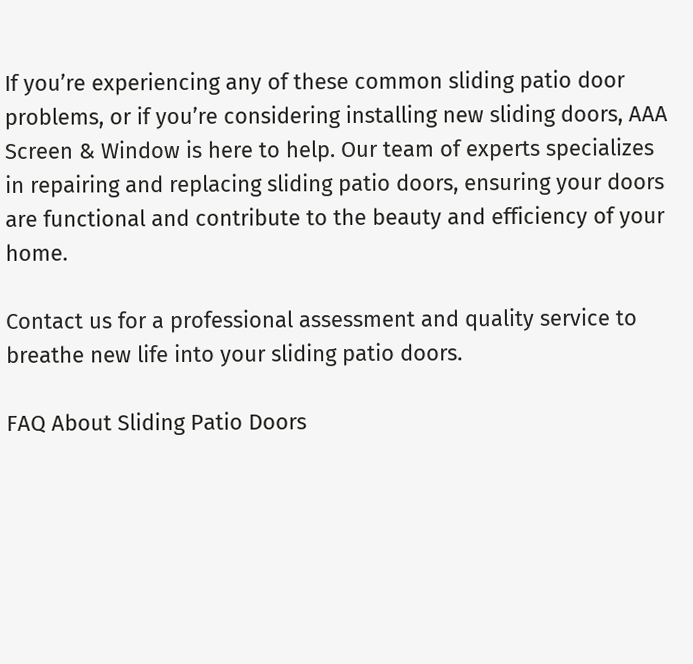If you’re experiencing any of these common sliding patio door problems, or if you’re considering installing new sliding doors, AAA Screen & Window is here to help. Our team of experts specializes in repairing and replacing sliding patio doors, ensuring your doors are functional and contribute to the beauty and efficiency of your home.

Contact us for a professional assessment and quality service to breathe new life into your sliding patio doors.

FAQ About Sliding Patio Doors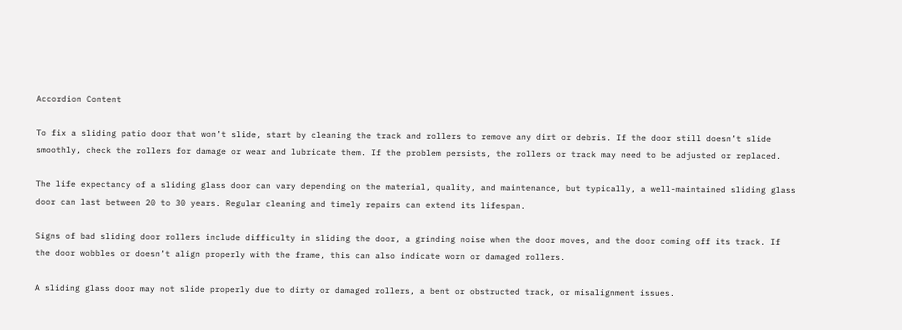Accordion Content

To fix a sliding patio door that won’t slide, start by cleaning the track and rollers to remove any dirt or debris. If the door still doesn’t slide smoothly, check the rollers for damage or wear and lubricate them. If the problem persists, the rollers or track may need to be adjusted or replaced.

The life expectancy of a sliding glass door can vary depending on the material, quality, and maintenance, but typically, a well-maintained sliding glass door can last between 20 to 30 years. Regular cleaning and timely repairs can extend its lifespan.

Signs of bad sliding door rollers include difficulty in sliding the door, a grinding noise when the door moves, and the door coming off its track. If the door wobbles or doesn’t align properly with the frame, this can also indicate worn or damaged rollers.

A sliding glass door may not slide properly due to dirty or damaged rollers, a bent or obstructed track, or misalignment issues.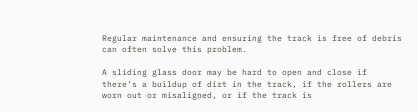Regular maintenance and ensuring the track is free of debris can often solve this problem.

A sliding glass door may be hard to open and close if there’s a buildup of dirt in the track, if the rollers are worn out or misaligned, or if the track is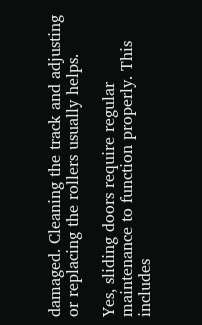damaged. Cleaning the track and adjusting or replacing the rollers usually helps.

Yes, sliding doors require regular maintenance to function properly. This includes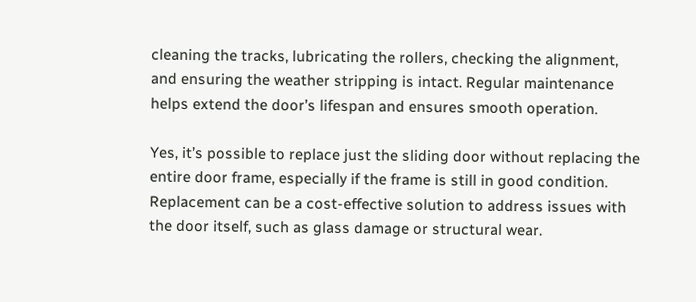cleaning the tracks, lubricating the rollers, checking the alignment, and ensuring the weather stripping is intact. Regular maintenance helps extend the door’s lifespan and ensures smooth operation.

Yes, it’s possible to replace just the sliding door without replacing the entire door frame, especially if the frame is still in good condition. Replacement can be a cost-effective solution to address issues with the door itself, such as glass damage or structural wear.